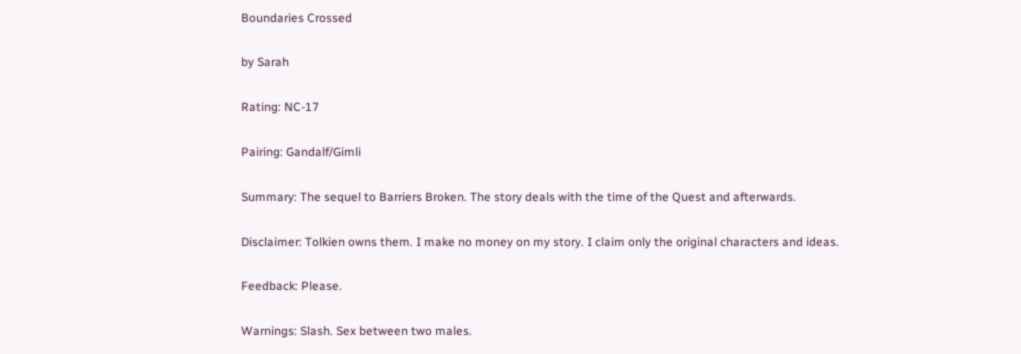Boundaries Crossed

by Sarah

Rating: NC-17

Pairing: Gandalf/Gimli

Summary: The sequel to Barriers Broken. The story deals with the time of the Quest and afterwards.

Disclaimer: Tolkien owns them. I make no money on my story. I claim only the original characters and ideas.

Feedback: Please.

Warnings: Slash. Sex between two males.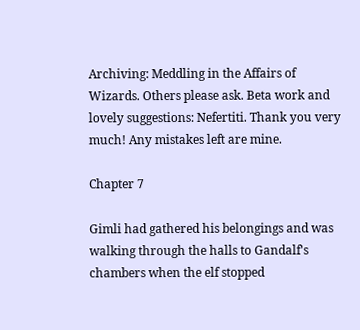Archiving: Meddling in the Affairs of Wizards. Others please ask. Beta work and lovely suggestions: Nefertiti. Thank you very much! Any mistakes left are mine.

Chapter 7

Gimli had gathered his belongings and was walking through the halls to Gandalf's chambers when the elf stopped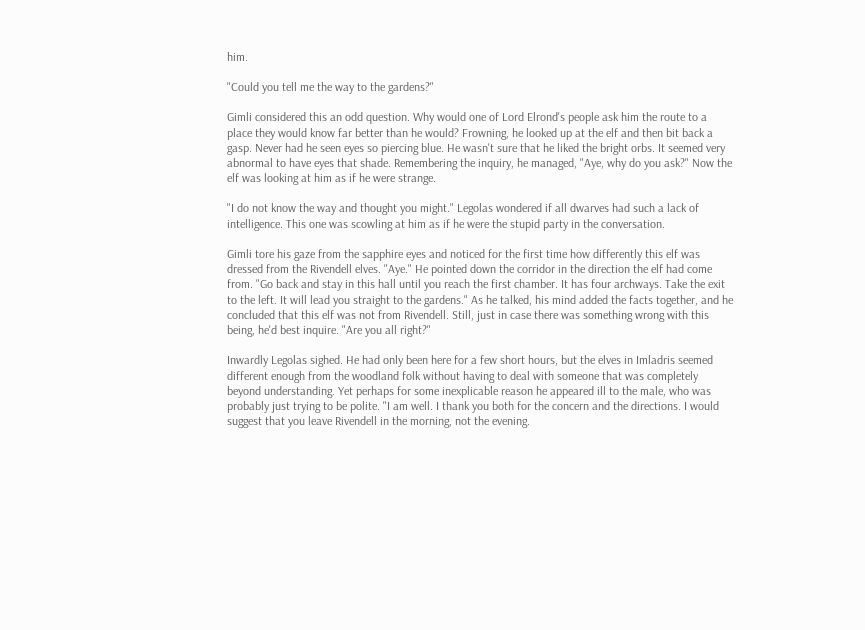him.

"Could you tell me the way to the gardens?"

Gimli considered this an odd question. Why would one of Lord Elrond's people ask him the route to a place they would know far better than he would? Frowning, he looked up at the elf and then bit back a gasp. Never had he seen eyes so piercing blue. He wasn't sure that he liked the bright orbs. It seemed very abnormal to have eyes that shade. Remembering the inquiry, he managed, "Aye, why do you ask?" Now the elf was looking at him as if he were strange.

"I do not know the way and thought you might." Legolas wondered if all dwarves had such a lack of intelligence. This one was scowling at him as if he were the stupid party in the conversation.

Gimli tore his gaze from the sapphire eyes and noticed for the first time how differently this elf was dressed from the Rivendell elves. "Aye." He pointed down the corridor in the direction the elf had come from. "Go back and stay in this hall until you reach the first chamber. It has four archways. Take the exit to the left. It will lead you straight to the gardens." As he talked, his mind added the facts together, and he concluded that this elf was not from Rivendell. Still, just in case there was something wrong with this being, he'd best inquire. "Are you all right?"

Inwardly Legolas sighed. He had only been here for a few short hours, but the elves in Imladris seemed different enough from the woodland folk without having to deal with someone that was completely beyond understanding. Yet perhaps for some inexplicable reason he appeared ill to the male, who was probably just trying to be polite. "I am well. I thank you both for the concern and the directions. I would suggest that you leave Rivendell in the morning, not the evening.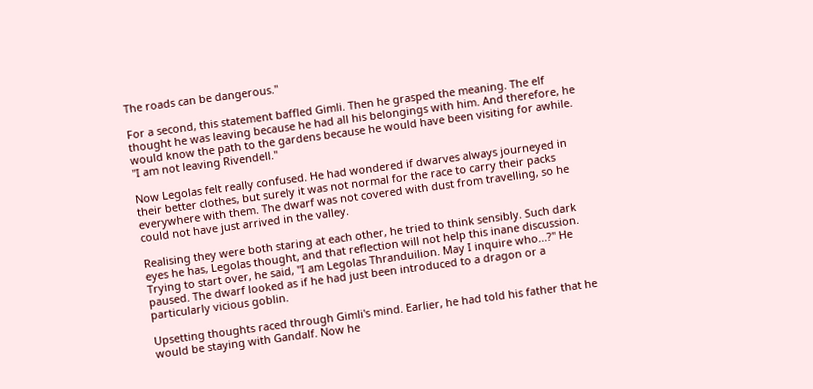The roads can be dangerous."

For a second, this statement baffled Gimli. Then he grasped the meaning. The elf thought he was leaving because he had all his belongings with him. And therefore, he would know the path to the gardens because he would have been visiting for awhile. "I am not leaving Rivendell."

Now Legolas felt really confused. He had wondered if dwarves always journeyed in their better clothes, but surely it was not normal for the race to carry their packs everywhere with them. The dwarf was not covered with dust from travelling, so he could not have just arrived in the valley.

Realising they were both staring at each other, he tried to think sensibly. Such dark eyes he has, Legolas thought, and that reflection will not help this inane discussion. Trying to start over, he said, "I am Legolas Thranduilion. May I inquire who...?" He paused. The dwarf looked as if he had just been introduced to a dragon or a particularly vicious goblin.

Upsetting thoughts raced through Gimli's mind. Earlier, he had told his father that he would be staying with Gandalf. Now he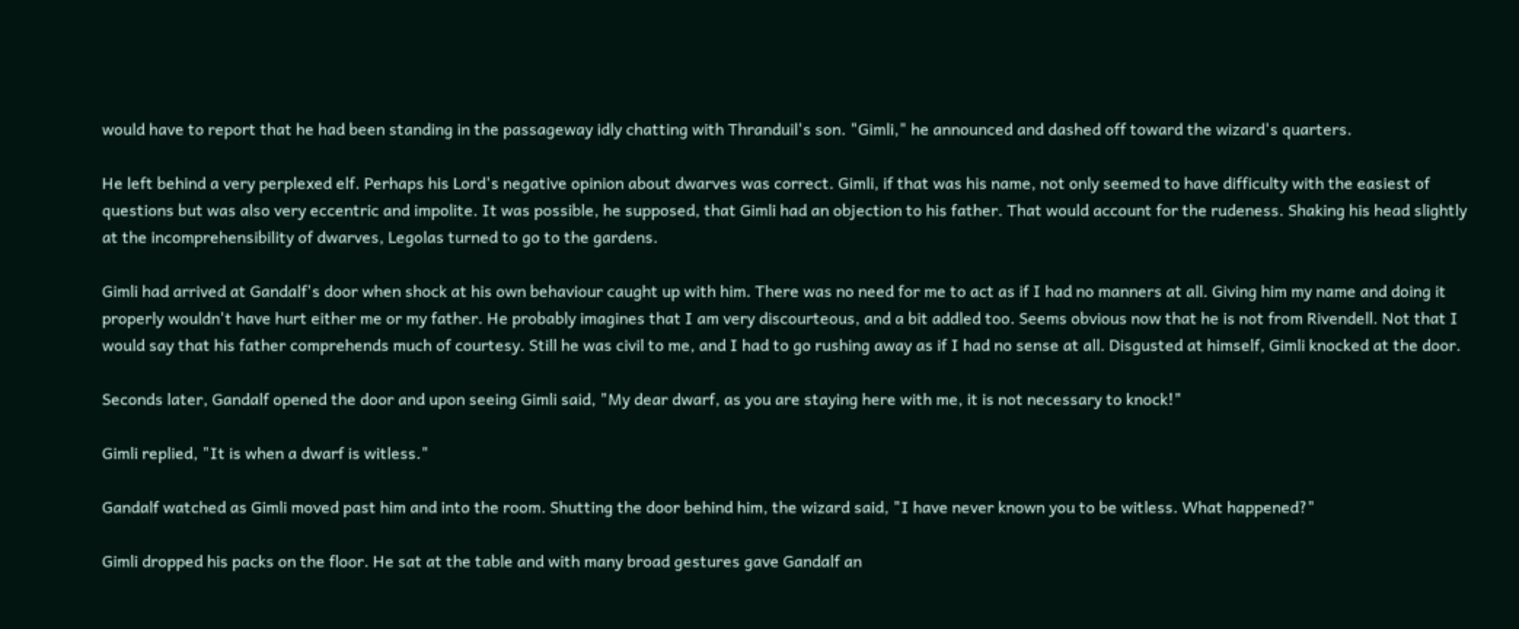would have to report that he had been standing in the passageway idly chatting with Thranduil's son. "Gimli," he announced and dashed off toward the wizard's quarters.

He left behind a very perplexed elf. Perhaps his Lord's negative opinion about dwarves was correct. Gimli, if that was his name, not only seemed to have difficulty with the easiest of questions but was also very eccentric and impolite. It was possible, he supposed, that Gimli had an objection to his father. That would account for the rudeness. Shaking his head slightly at the incomprehensibility of dwarves, Legolas turned to go to the gardens.

Gimli had arrived at Gandalf's door when shock at his own behaviour caught up with him. There was no need for me to act as if I had no manners at all. Giving him my name and doing it properly wouldn't have hurt either me or my father. He probably imagines that I am very discourteous, and a bit addled too. Seems obvious now that he is not from Rivendell. Not that I would say that his father comprehends much of courtesy. Still he was civil to me, and I had to go rushing away as if I had no sense at all. Disgusted at himself, Gimli knocked at the door.

Seconds later, Gandalf opened the door and upon seeing Gimli said, "My dear dwarf, as you are staying here with me, it is not necessary to knock!"

Gimli replied, "It is when a dwarf is witless."

Gandalf watched as Gimli moved past him and into the room. Shutting the door behind him, the wizard said, "I have never known you to be witless. What happened?"

Gimli dropped his packs on the floor. He sat at the table and with many broad gestures gave Gandalf an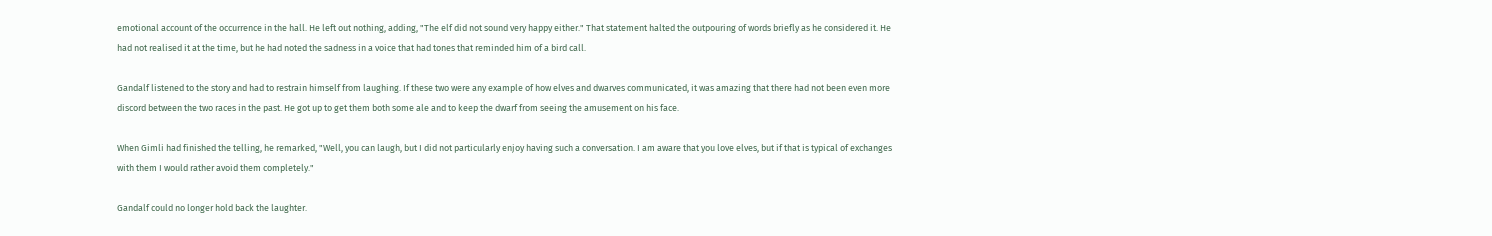emotional account of the occurrence in the hall. He left out nothing, adding, "The elf did not sound very happy either." That statement halted the outpouring of words briefly as he considered it. He had not realised it at the time, but he had noted the sadness in a voice that had tones that reminded him of a bird call.

Gandalf listened to the story and had to restrain himself from laughing. If these two were any example of how elves and dwarves communicated, it was amazing that there had not been even more discord between the two races in the past. He got up to get them both some ale and to keep the dwarf from seeing the amusement on his face.

When Gimli had finished the telling, he remarked, "Well, you can laugh, but I did not particularly enjoy having such a conversation. I am aware that you love elves, but if that is typical of exchanges with them I would rather avoid them completely."

Gandalf could no longer hold back the laughter.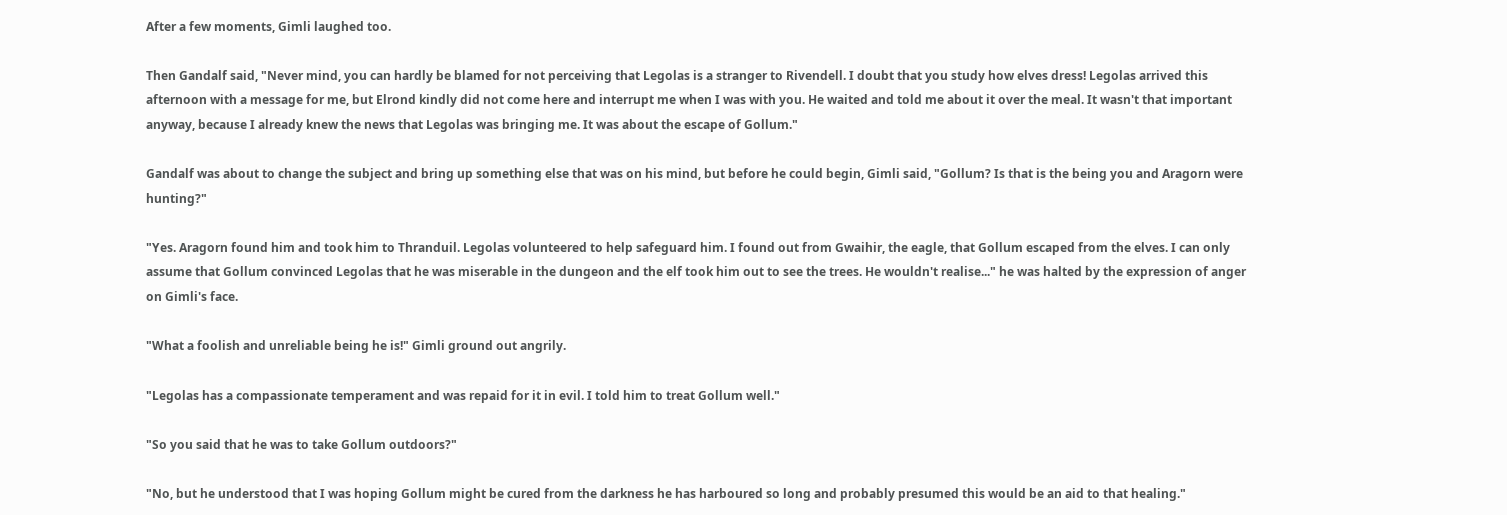After a few moments, Gimli laughed too.

Then Gandalf said, "Never mind, you can hardly be blamed for not perceiving that Legolas is a stranger to Rivendell. I doubt that you study how elves dress! Legolas arrived this afternoon with a message for me, but Elrond kindly did not come here and interrupt me when I was with you. He waited and told me about it over the meal. It wasn't that important anyway, because I already knew the news that Legolas was bringing me. It was about the escape of Gollum."

Gandalf was about to change the subject and bring up something else that was on his mind, but before he could begin, Gimli said, "Gollum? Is that is the being you and Aragorn were hunting?"

"Yes. Aragorn found him and took him to Thranduil. Legolas volunteered to help safeguard him. I found out from Gwaihir, the eagle, that Gollum escaped from the elves. I can only assume that Gollum convinced Legolas that he was miserable in the dungeon and the elf took him out to see the trees. He wouldn't realise..." he was halted by the expression of anger on Gimli's face.

"What a foolish and unreliable being he is!" Gimli ground out angrily.

"Legolas has a compassionate temperament and was repaid for it in evil. I told him to treat Gollum well."

"So you said that he was to take Gollum outdoors?"

"No, but he understood that I was hoping Gollum might be cured from the darkness he has harboured so long and probably presumed this would be an aid to that healing."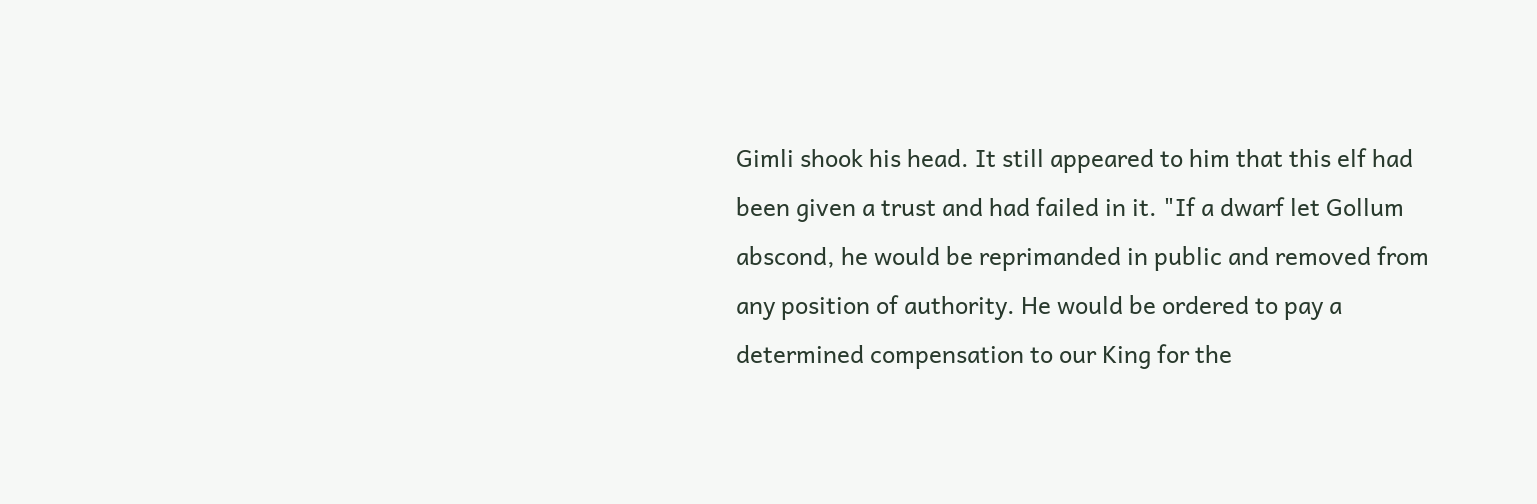Gimli shook his head. It still appeared to him that this elf had been given a trust and had failed in it. "If a dwarf let Gollum abscond, he would be reprimanded in public and removed from any position of authority. He would be ordered to pay a determined compensation to our King for the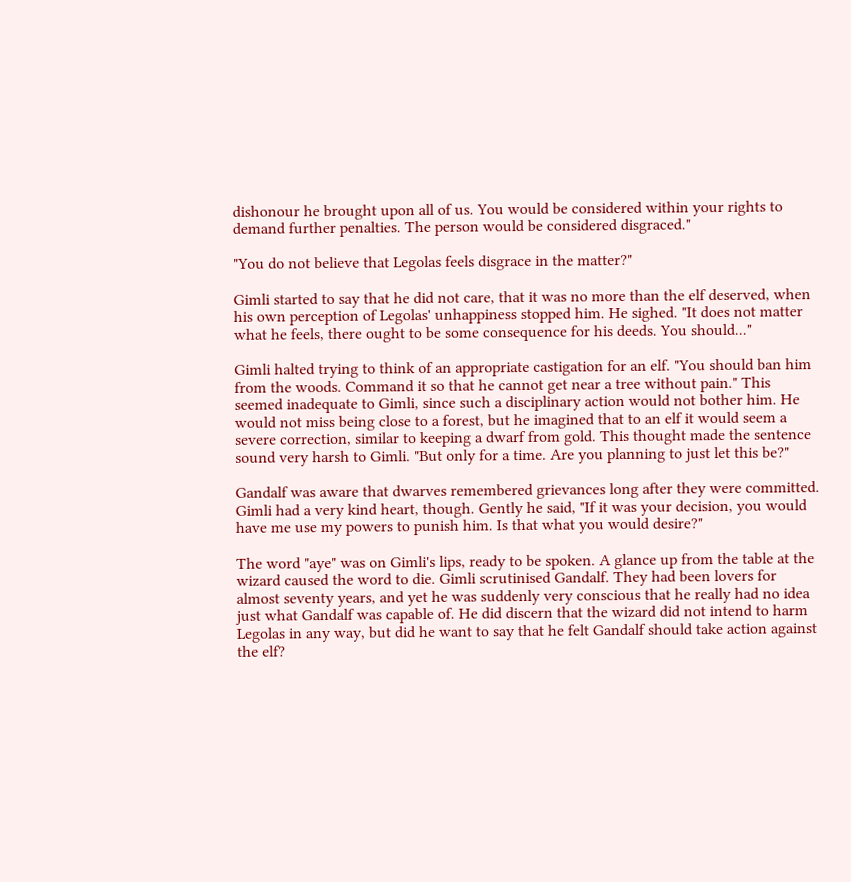dishonour he brought upon all of us. You would be considered within your rights to demand further penalties. The person would be considered disgraced."

"You do not believe that Legolas feels disgrace in the matter?"

Gimli started to say that he did not care, that it was no more than the elf deserved, when his own perception of Legolas' unhappiness stopped him. He sighed. "It does not matter what he feels, there ought to be some consequence for his deeds. You should..."

Gimli halted trying to think of an appropriate castigation for an elf. "You should ban him from the woods. Command it so that he cannot get near a tree without pain." This seemed inadequate to Gimli, since such a disciplinary action would not bother him. He would not miss being close to a forest, but he imagined that to an elf it would seem a severe correction, similar to keeping a dwarf from gold. This thought made the sentence sound very harsh to Gimli. "But only for a time. Are you planning to just let this be?"

Gandalf was aware that dwarves remembered grievances long after they were committed. Gimli had a very kind heart, though. Gently he said, "If it was your decision, you would have me use my powers to punish him. Is that what you would desire?"

The word "aye" was on Gimli's lips, ready to be spoken. A glance up from the table at the wizard caused the word to die. Gimli scrutinised Gandalf. They had been lovers for almost seventy years, and yet he was suddenly very conscious that he really had no idea just what Gandalf was capable of. He did discern that the wizard did not intend to harm Legolas in any way, but did he want to say that he felt Gandalf should take action against the elf?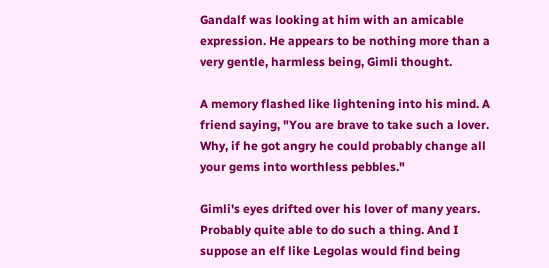Gandalf was looking at him with an amicable expression. He appears to be nothing more than a very gentle, harmless being, Gimli thought.

A memory flashed like lightening into his mind. A friend saying, "You are brave to take such a lover. Why, if he got angry he could probably change all your gems into worthless pebbles."

Gimli's eyes drifted over his lover of many years. Probably quite able to do such a thing. And I suppose an elf like Legolas would find being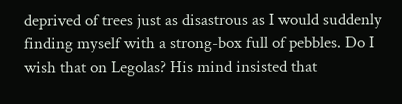deprived of trees just as disastrous as I would suddenly finding myself with a strong-box full of pebbles. Do I wish that on Legolas? His mind insisted that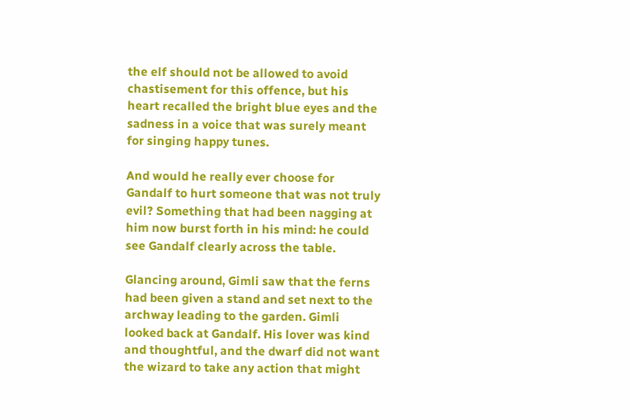the elf should not be allowed to avoid chastisement for this offence, but his heart recalled the bright blue eyes and the sadness in a voice that was surely meant for singing happy tunes.

And would he really ever choose for Gandalf to hurt someone that was not truly evil? Something that had been nagging at him now burst forth in his mind: he could see Gandalf clearly across the table.

Glancing around, Gimli saw that the ferns had been given a stand and set next to the archway leading to the garden. Gimli looked back at Gandalf. His lover was kind and thoughtful, and the dwarf did not want the wizard to take any action that might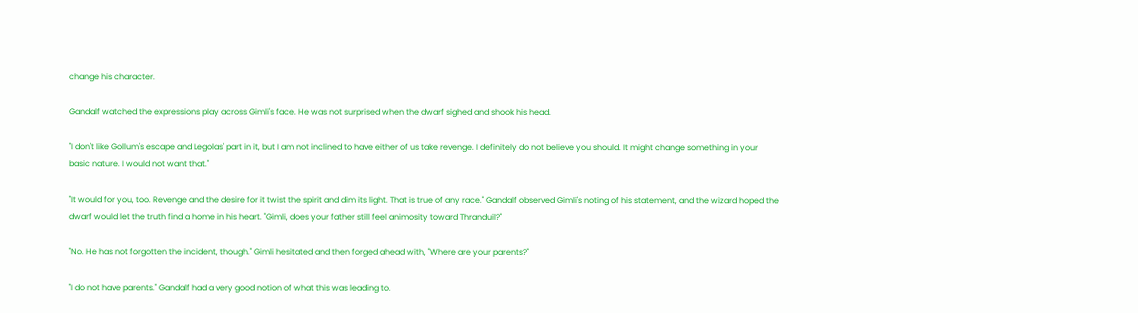change his character.

Gandalf watched the expressions play across Gimli's face. He was not surprised when the dwarf sighed and shook his head.

"I don't like Gollum's escape and Legolas' part in it, but I am not inclined to have either of us take revenge. I definitely do not believe you should. It might change something in your basic nature. I would not want that."

"It would for you, too. Revenge and the desire for it twist the spirit and dim its light. That is true of any race." Gandalf observed Gimli's noting of his statement, and the wizard hoped the dwarf would let the truth find a home in his heart. "Gimli, does your father still feel animosity toward Thranduil?"

"No. He has not forgotten the incident, though." Gimli hesitated and then forged ahead with, "Where are your parents?"

"I do not have parents." Gandalf had a very good notion of what this was leading to.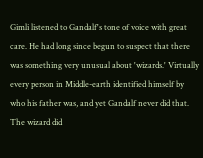Gimli listened to Gandalf's tone of voice with great care. He had long since begun to suspect that there was something very unusual about 'wizards.' Virtually every person in Middle-earth identified himself by who his father was, and yet Gandalf never did that. The wizard did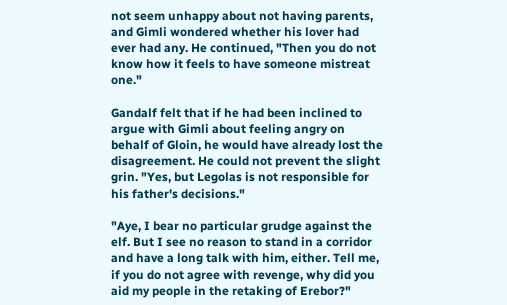not seem unhappy about not having parents, and Gimli wondered whether his lover had ever had any. He continued, "Then you do not know how it feels to have someone mistreat one."

Gandalf felt that if he had been inclined to argue with Gimli about feeling angry on behalf of Gloin, he would have already lost the disagreement. He could not prevent the slight grin. "Yes, but Legolas is not responsible for his father's decisions."

"Aye, I bear no particular grudge against the elf. But I see no reason to stand in a corridor and have a long talk with him, either. Tell me, if you do not agree with revenge, why did you aid my people in the retaking of Erebor?"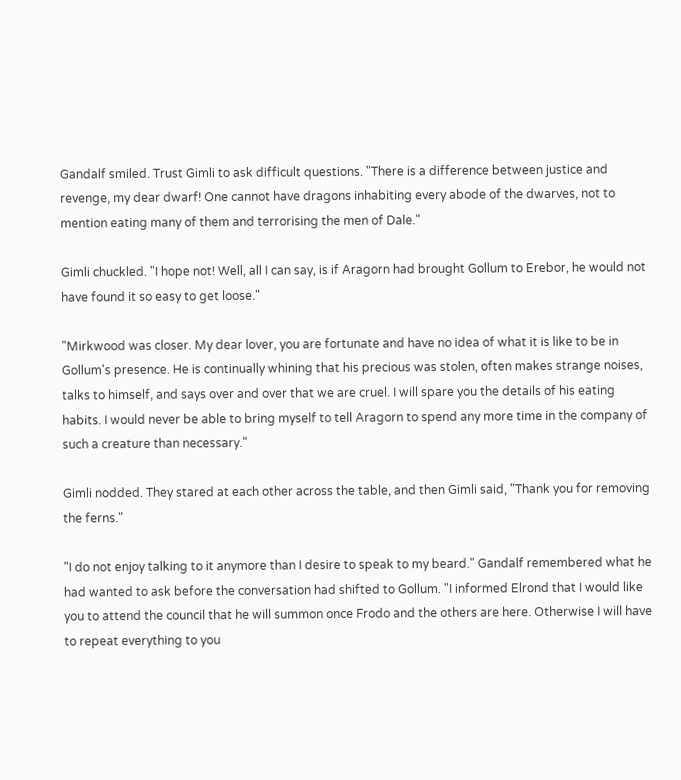Gandalf smiled. Trust Gimli to ask difficult questions. "There is a difference between justice and revenge, my dear dwarf! One cannot have dragons inhabiting every abode of the dwarves, not to mention eating many of them and terrorising the men of Dale."

Gimli chuckled. "I hope not! Well, all I can say, is if Aragorn had brought Gollum to Erebor, he would not have found it so easy to get loose."

"Mirkwood was closer. My dear lover, you are fortunate and have no idea of what it is like to be in Gollum's presence. He is continually whining that his precious was stolen, often makes strange noises, talks to himself, and says over and over that we are cruel. I will spare you the details of his eating habits. I would never be able to bring myself to tell Aragorn to spend any more time in the company of such a creature than necessary."

Gimli nodded. They stared at each other across the table, and then Gimli said, "Thank you for removing the ferns."

"I do not enjoy talking to it anymore than I desire to speak to my beard." Gandalf remembered what he had wanted to ask before the conversation had shifted to Gollum. "I informed Elrond that I would like you to attend the council that he will summon once Frodo and the others are here. Otherwise I will have to repeat everything to you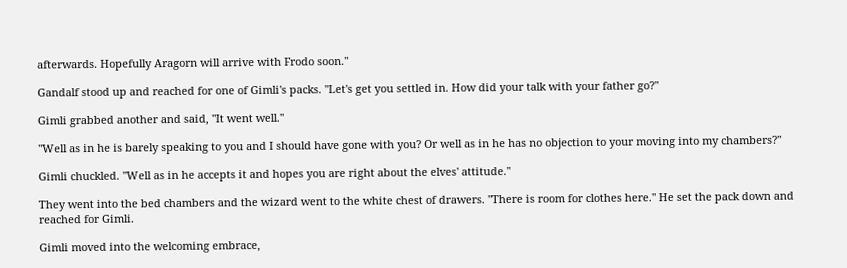afterwards. Hopefully Aragorn will arrive with Frodo soon."

Gandalf stood up and reached for one of Gimli's packs. "Let's get you settled in. How did your talk with your father go?"

Gimli grabbed another and said, "It went well."

"Well as in he is barely speaking to you and I should have gone with you? Or well as in he has no objection to your moving into my chambers?"

Gimli chuckled. "Well as in he accepts it and hopes you are right about the elves' attitude."

They went into the bed chambers and the wizard went to the white chest of drawers. "There is room for clothes here." He set the pack down and reached for Gimli.

Gimli moved into the welcoming embrace,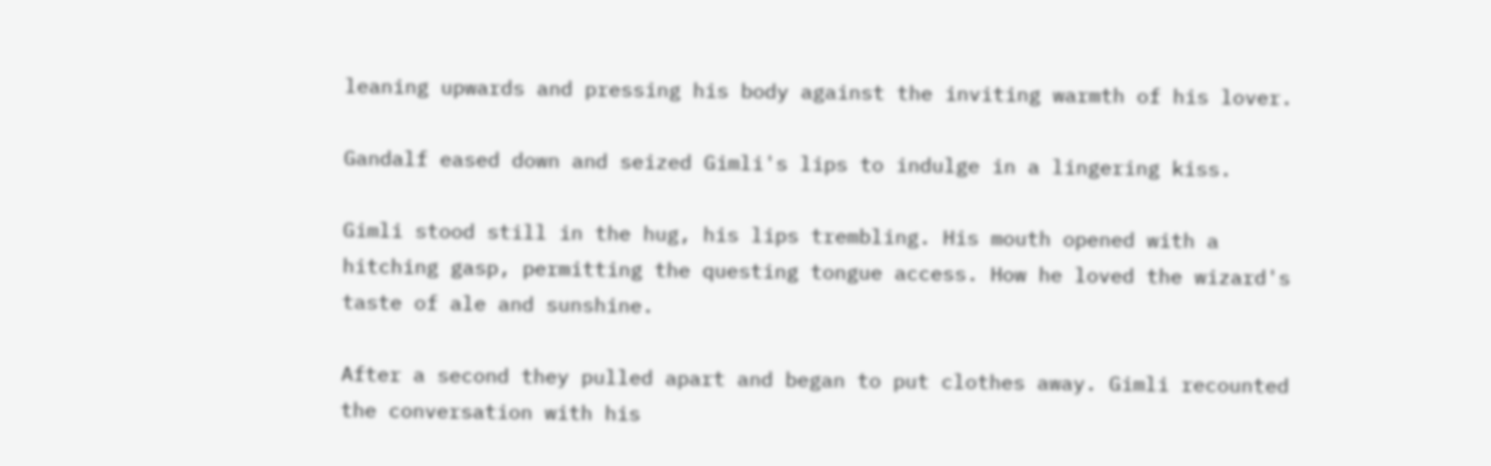leaning upwards and pressing his body against the inviting warmth of his lover.

Gandalf eased down and seized Gimli's lips to indulge in a lingering kiss.

Gimli stood still in the hug, his lips trembling. His mouth opened with a hitching gasp, permitting the questing tongue access. How he loved the wizard's taste of ale and sunshine.

After a second they pulled apart and began to put clothes away. Gimli recounted the conversation with his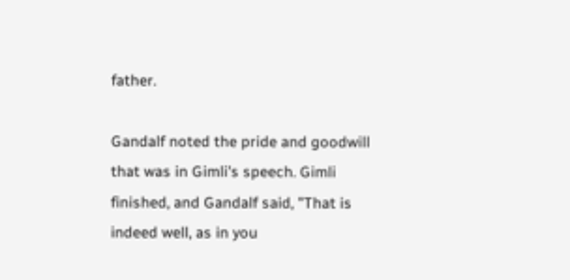father.

Gandalf noted the pride and goodwill that was in Gimli's speech. Gimli finished, and Gandalf said, "That is indeed well, as in you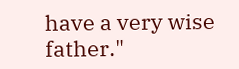have a very wise father."